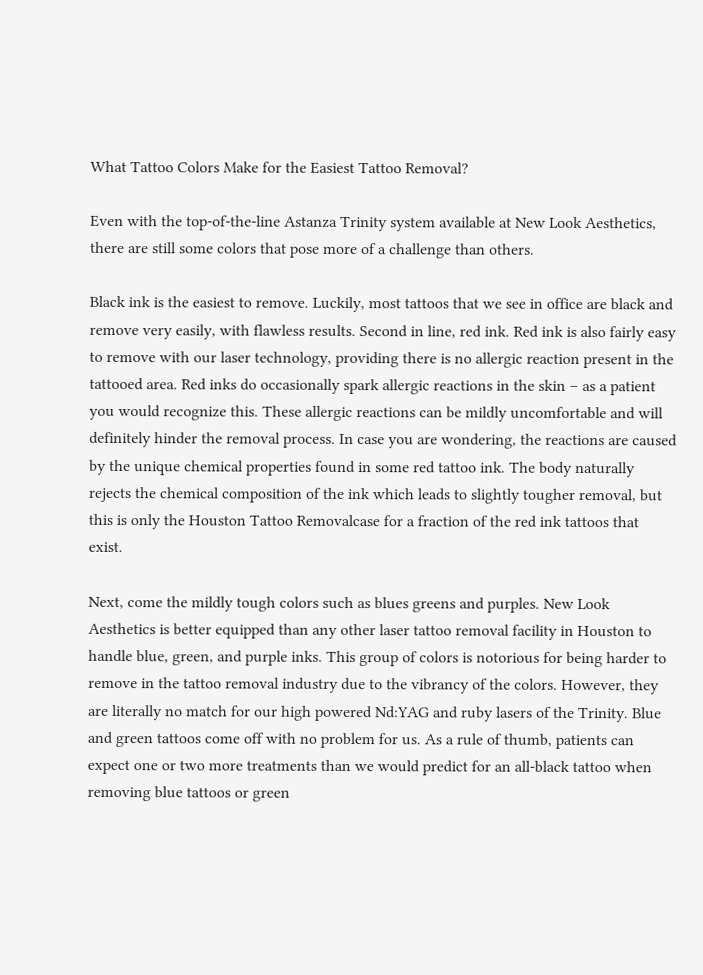What Tattoo Colors Make for the Easiest Tattoo Removal?

Even with the top-of-the-line Astanza Trinity system available at New Look Aesthetics, there are still some colors that pose more of a challenge than others.

Black ink is the easiest to remove. Luckily, most tattoos that we see in office are black and remove very easily, with flawless results. Second in line, red ink. Red ink is also fairly easy to remove with our laser technology, providing there is no allergic reaction present in the tattooed area. Red inks do occasionally spark allergic reactions in the skin – as a patient you would recognize this. These allergic reactions can be mildly uncomfortable and will definitely hinder the removal process. In case you are wondering, the reactions are caused by the unique chemical properties found in some red tattoo ink. The body naturally rejects the chemical composition of the ink which leads to slightly tougher removal, but this is only the Houston Tattoo Removalcase for a fraction of the red ink tattoos that exist.

Next, come the mildly tough colors such as blues greens and purples. New Look Aesthetics is better equipped than any other laser tattoo removal facility in Houston to handle blue, green, and purple inks. This group of colors is notorious for being harder to remove in the tattoo removal industry due to the vibrancy of the colors. However, they are literally no match for our high powered Nd:YAG and ruby lasers of the Trinity. Blue and green tattoos come off with no problem for us. As a rule of thumb, patients can expect one or two more treatments than we would predict for an all-black tattoo when removing blue tattoos or green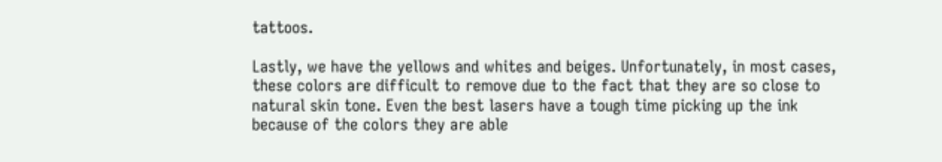tattoos.

Lastly, we have the yellows and whites and beiges. Unfortunately, in most cases, these colors are difficult to remove due to the fact that they are so close to natural skin tone. Even the best lasers have a tough time picking up the ink because of the colors they are able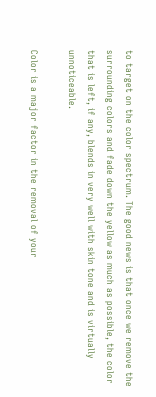to target on the color spectrum. The good news is that once we remove the surrounding colors and fade down the yellow as much as possible, the color that is left, if any, blends in very well with skin tone and is virtually unnoticeable.

Color is a major factor in the removal of your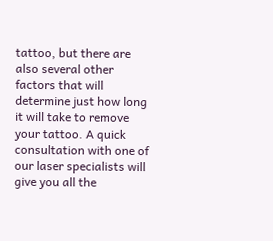tattoo, but there are also several other factors that will determine just how long it will take to remove your tattoo. A quick consultation with one of our laser specialists will give you all the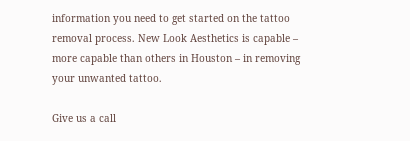information you need to get started on the tattoo removal process. New Look Aesthetics is capable – more capable than others in Houston – in removing your unwanted tattoo.

Give us a call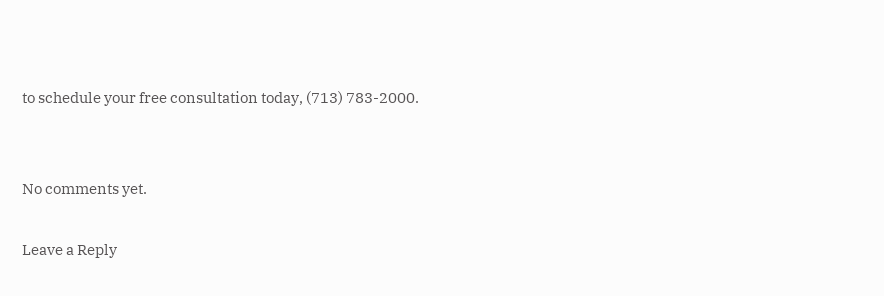to schedule your free consultation today, (713) 783-2000.


No comments yet.

Leave a Reply